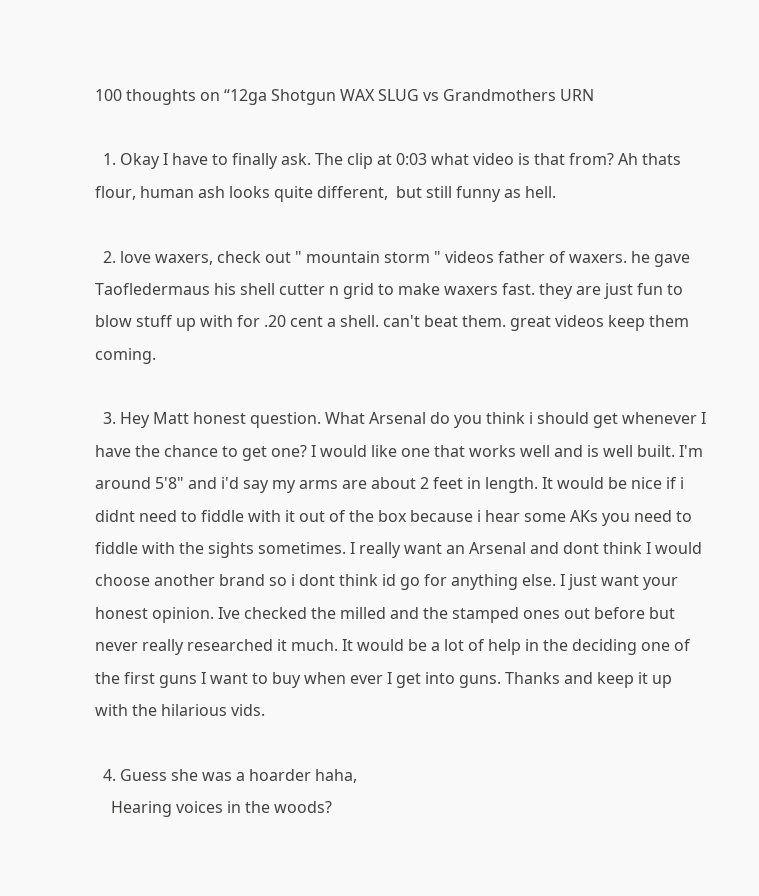100 thoughts on “12ga Shotgun WAX SLUG vs Grandmothers URN

  1. Okay I have to finally ask. The clip at 0:03 what video is that from? Ah thats flour, human ash looks quite different,  but still funny as hell.

  2. love waxers, check out " mountain storm " videos father of waxers. he gave Taofledermaus his shell cutter n grid to make waxers fast. they are just fun to blow stuff up with for .20 cent a shell. can't beat them. great videos keep them coming.

  3. Hey Matt honest question. What Arsenal do you think i should get whenever I have the chance to get one? I would like one that works well and is well built. I'm around 5'8" and i'd say my arms are about 2 feet in length. It would be nice if i didnt need to fiddle with it out of the box because i hear some AKs you need to fiddle with the sights sometimes. I really want an Arsenal and dont think I would choose another brand so i dont think id go for anything else. I just want your honest opinion. Ive checked the milled and the stamped ones out before but never really researched it much. It would be a lot of help in the deciding one of the first guns I want to buy when ever I get into guns. Thanks and keep it up with the hilarious vids.

  4. Guess she was a hoarder haha,
    Hearing voices in the woods?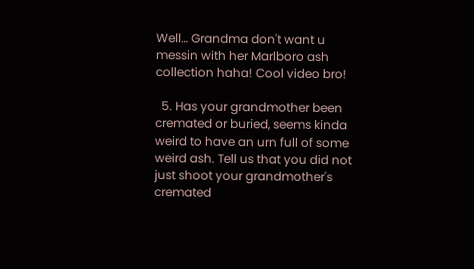Well… Grandma don't want u messin with her Marlboro ash collection haha! Cool video bro!

  5. Has your grandmother been cremated or buried, seems kinda weird to have an urn full of some weird ash. Tell us that you did not just shoot your grandmother's cremated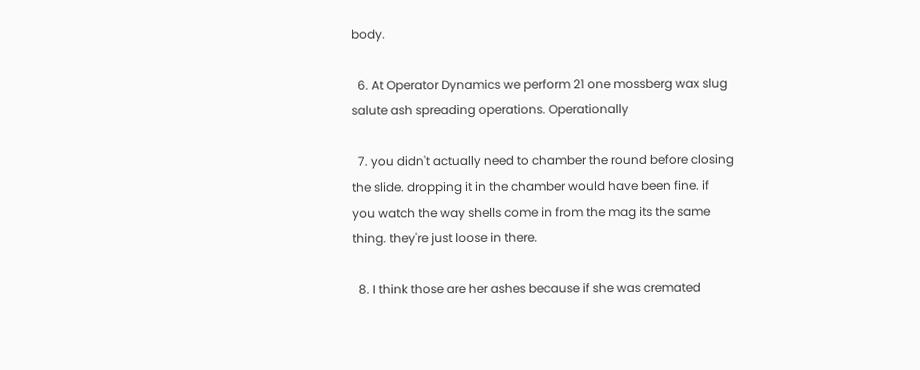body.

  6. At Operator Dynamics we perform 21 one mossberg wax slug salute ash spreading operations. Operationally

  7. you didn't actually need to chamber the round before closing the slide. dropping it in the chamber would have been fine. if you watch the way shells come in from the mag its the same thing. they're just loose in there.

  8. I think those are her ashes because if she was cremated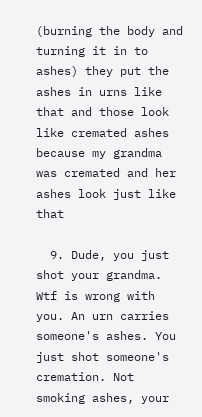(burning the body and turning it in to ashes) they put the ashes in urns like that and those look like cremated ashes because my grandma was cremated and her ashes look just like that

  9. Dude, you just shot your grandma. Wtf is wrong with you. An urn carries someone's ashes. You just shot someone's cremation. Not smoking ashes, your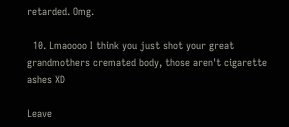retarded. Omg.

  10. Lmaoooo I think you just shot your great grandmothers cremated body, those aren't cigarette ashes XD

Leave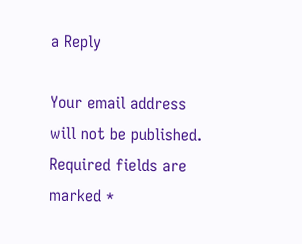a Reply

Your email address will not be published. Required fields are marked *